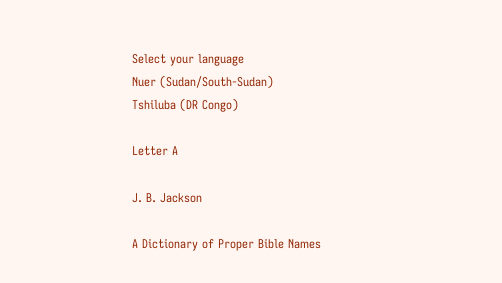Select your language
Nuer (Sudan/South-Sudan)
Tshiluba (DR Congo)

Letter A

J. B. Jackson

A Dictionary of Proper Bible Names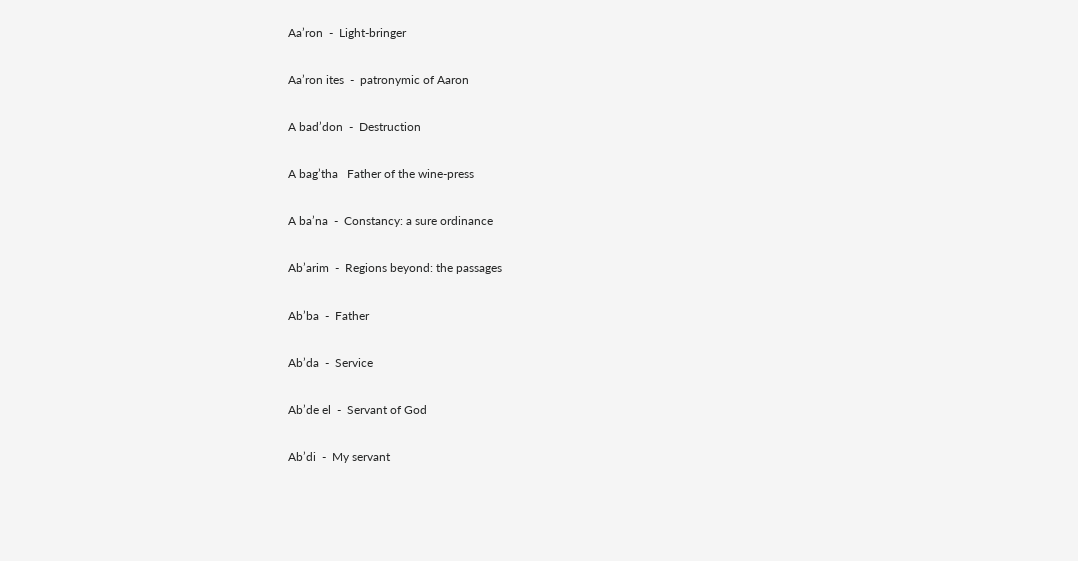Aa’ron  -  Light-bringer

Aa’ron ites  -  patronymic of Aaron

A bad’don  -  Destruction

A bag’tha   Father of the wine-press

A ba’na  -  Constancy: a sure ordinance

Ab’arim  -  Regions beyond: the passages

Ab’ba  -  Father

Ab’da  -  Service

Ab’de el  -  Servant of God

Ab’di  -  My servant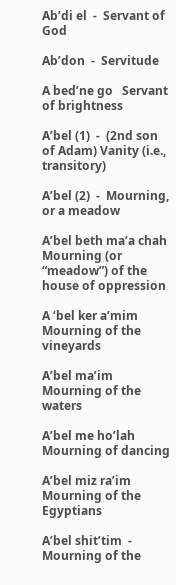Ab’di el  -  Servant of God

Ab’don  -  Servitude

A bed’ne go   Servant of brightness

A’bel (1)  -  (2nd son of Adam) Vanity (i.e., transitory)

A’bel (2)  -  Mourning, or a meadow

A’bel beth ma’a chah   Mourning (or “meadow”) of the house of oppression

A ‘bel ker a’mim   Mourning of the vineyards

A’bel ma’im   Mourning of the waters

A’bel me ho’lah   Mourning of dancing

A’bel miz ra’im   Mourning of the Egyptians

A’bel shit’tim  -  Mourning of the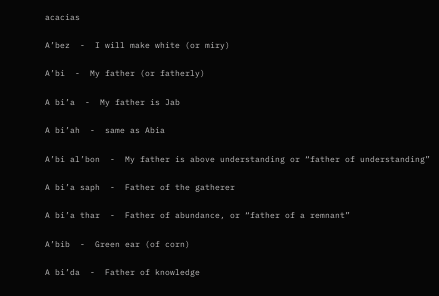acacias

A’bez  -  I will make white (or miry)

A’bi  -  My father (or fatherly)

A bi’a  -  My father is Jab

A bi’ah  -  same as Abia

A’bi al’bon  -  My father is above understanding or “father of understanding”

A bi’a saph  -  Father of the gatherer

A bi’a thar  -  Father of abundance, or “father of a remnant”

A’bib  -  Green ear (of corn)

A bi’da  -  Father of knowledge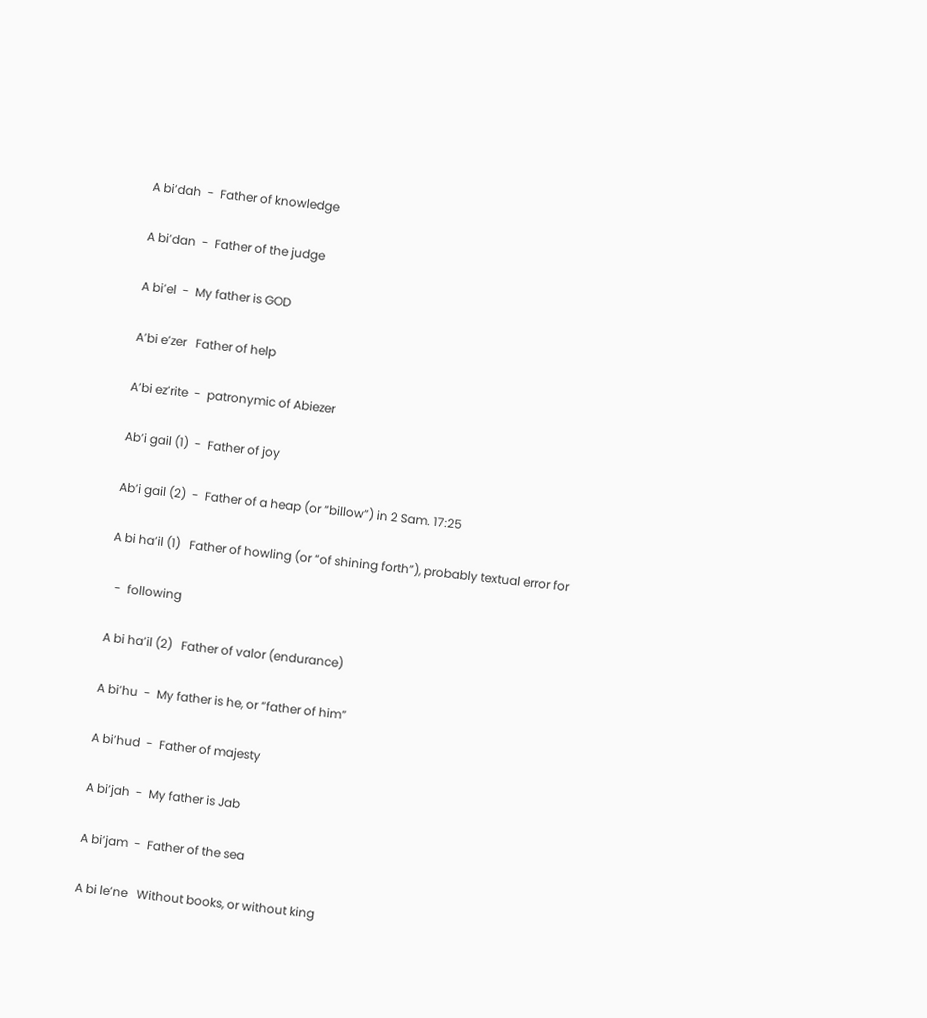A bi’dah  -  Father of knowledge

A bi’dan  -  Father of the judge

A bi’el  -  My father is GOD

A’bi e’zer   Father of help

A’bi ez’rite  -  patronymic of Abiezer

Ab’i gail (1)  -  Father of joy

Ab’i gail (2)  -  Father of a heap (or “billow”) in 2 Sam. 17:25

A bi ha’il (1)   Father of howling (or “of shining forth”), probably textual error for

  -  following

A bi ha’il (2)   Father of valor (endurance)

A bi’hu  -  My father is he, or “father of him”

A bi’hud  -  Father of majesty

A bi’jah  -  My father is Jab

A bi’jam  -  Father of the sea

A bi le’ne   Without books, or without king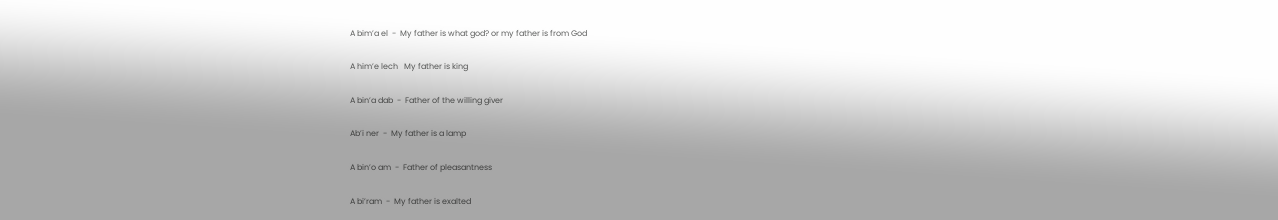A bim’a el  -  My father is what god? or my father is from God

A him’e lech   My father is king

A bin’a dab  -  Father of the willing giver

Ab’i ner  -  My father is a lamp

A bin’o am  -  Father of pleasantness

A bi’ram  -  My father is exalted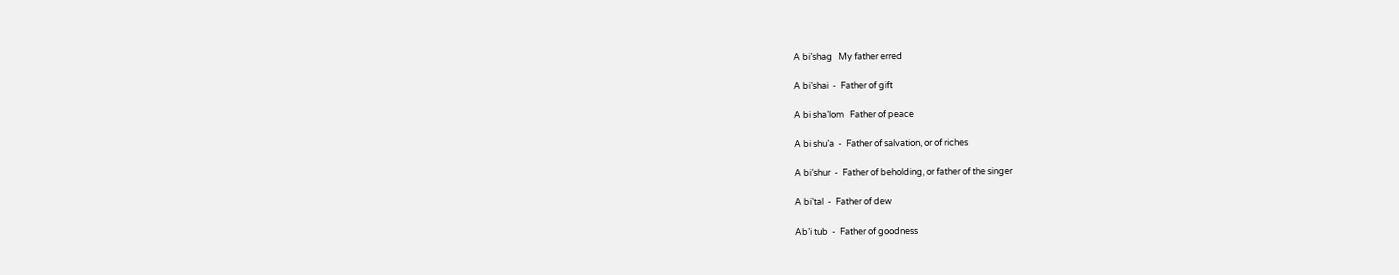A bi’shag   My father erred

A bi’shai  -  Father of gift

A bi sha’lom   Father of peace

A bi shu’a  -  Father of salvation, or of riches

A bi’shur  -  Father of beholding, or father of the singer

A bi’tal  -  Father of dew

Ab’i tub  -  Father of goodness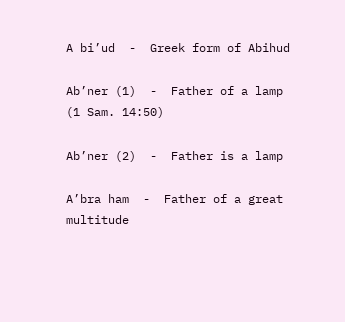A bi’ud  -  Greek form of Abihud

Ab’ner (1)  -  Father of a lamp (1 Sam. 14:50)

Ab’ner (2)  -  Father is a lamp

A’bra ham  -  Father of a great multitude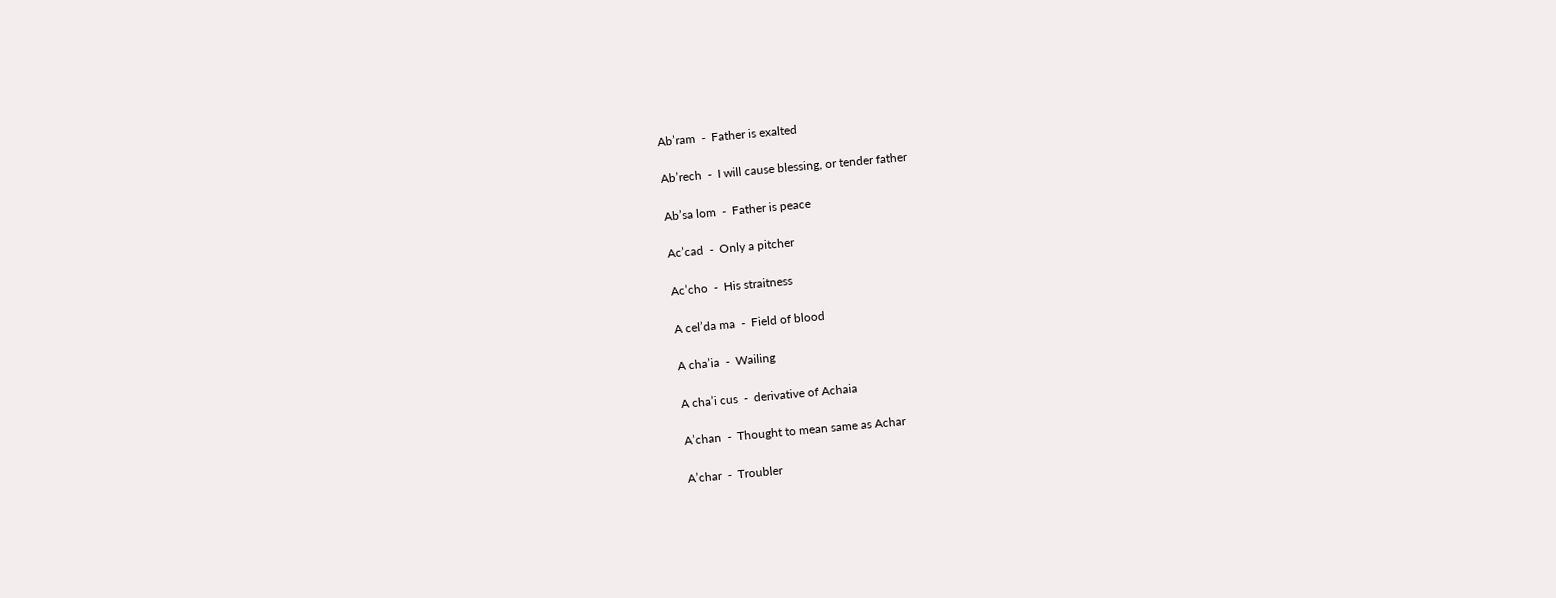Ab’ram  -  Father is exalted

Ab’rech  -  I will cause blessing, or tender father

Ab’sa lom  -  Father is peace

Ac’cad  -  Only a pitcher

Ac’cho  -  His straitness

A cel’da ma  -  Field of blood

A cha’ia  -  Wailing

A cha’i cus  -  derivative of Achaia

A’chan  -  Thought to mean same as Achar

A’char  -  Troubler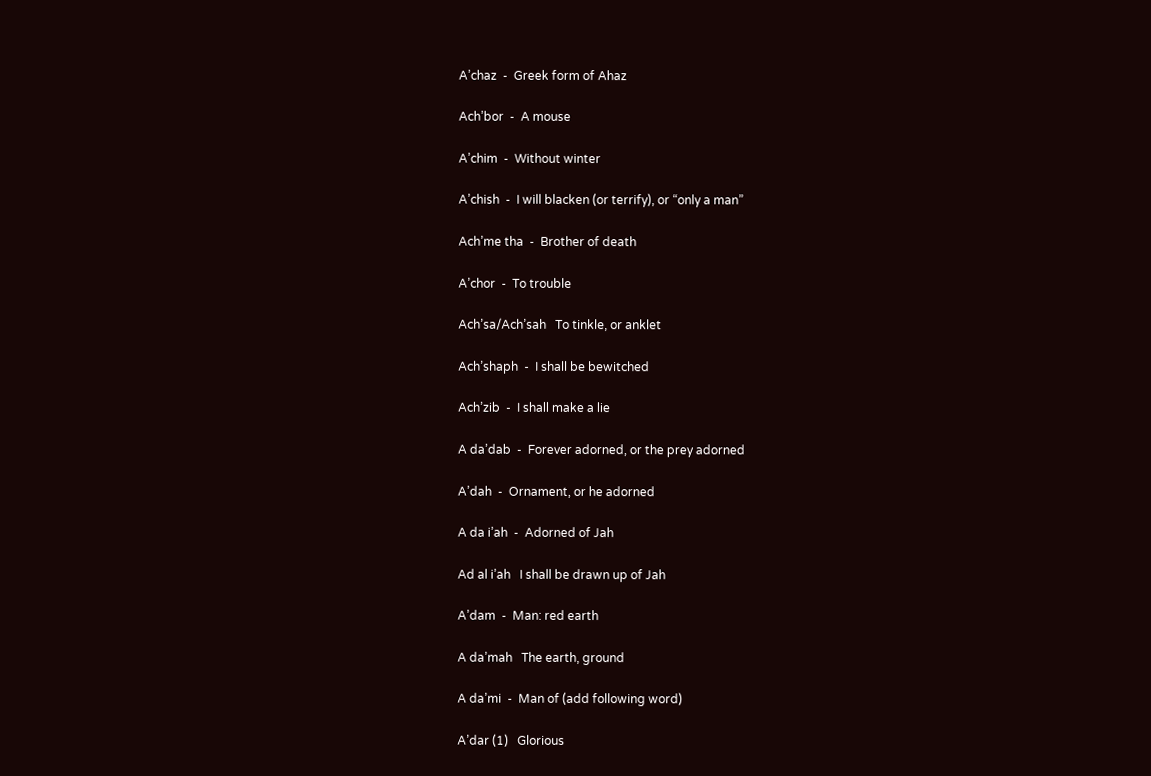A’chaz  -  Greek form of Ahaz

Ach’bor  -  A mouse

A’chim  -  Without winter

A’chish  -  I will blacken (or terrify), or “only a man”

Ach’me tha  -  Brother of death

A’chor  -  To trouble

Ach’sa/Ach’sah   To tinkle, or anklet

Ach’shaph  -  I shall be bewitched

Ach’zib  -  I shall make a lie

A da’dab  -  Forever adorned, or the prey adorned

A’dah  -  Ornament, or he adorned

A da i’ah  -  Adorned of Jah

Ad al i’ah   I shall be drawn up of Jah

A’dam  -  Man: red earth

A da’mah   The earth, ground

A da’mi  -  Man of (add following word)

A’dar (1)   Glorious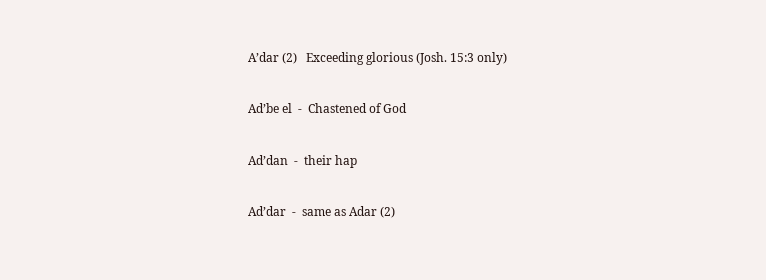A’dar (2)   Exceeding glorious (Josh. 15:3 only)

Ad’be el  -  Chastened of God

Ad’dan  -  their hap

Ad’dar  -  same as Adar (2)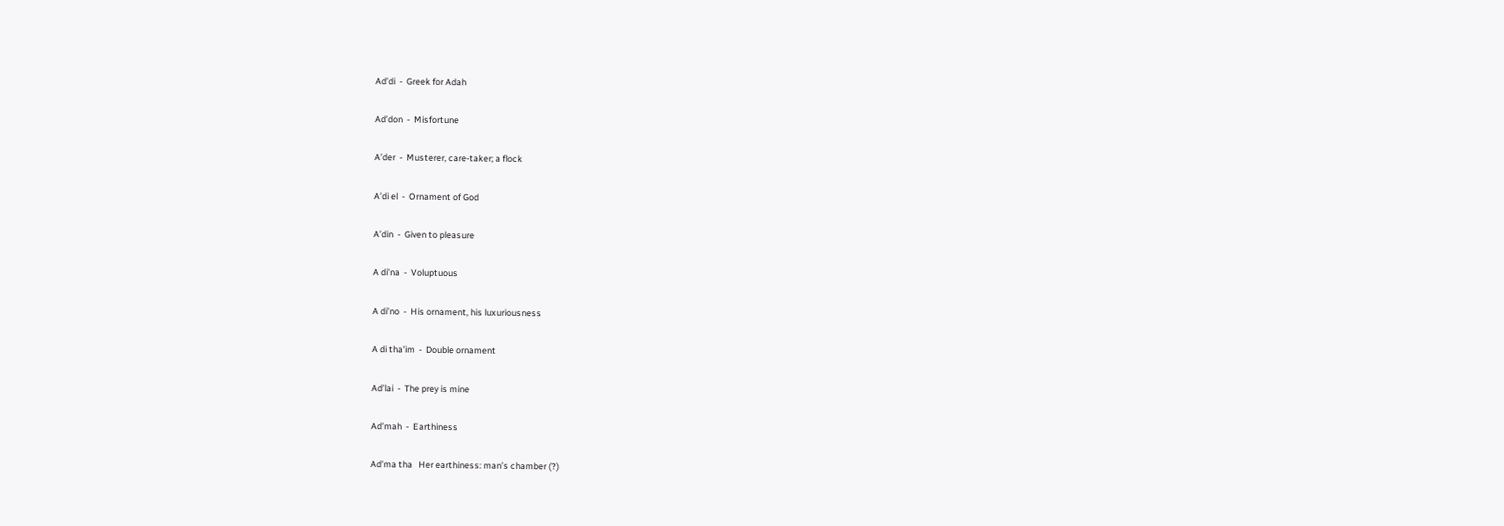Ad’di  -  Greek for Adah

Ad’don  -  Misfortune

A’der  -  Musterer, care-taker; a flock

A’di el  -  Ornament of God

A’din  -  Given to pleasure

A di’na  -  Voluptuous

A di’no  -  His ornament, his luxuriousness

A di tha’im  -  Double ornament

Ad’lai  -  The prey is mine

Ad’mah  -  Earthiness

Ad’ma tha   Her earthiness: man’s chamber (?)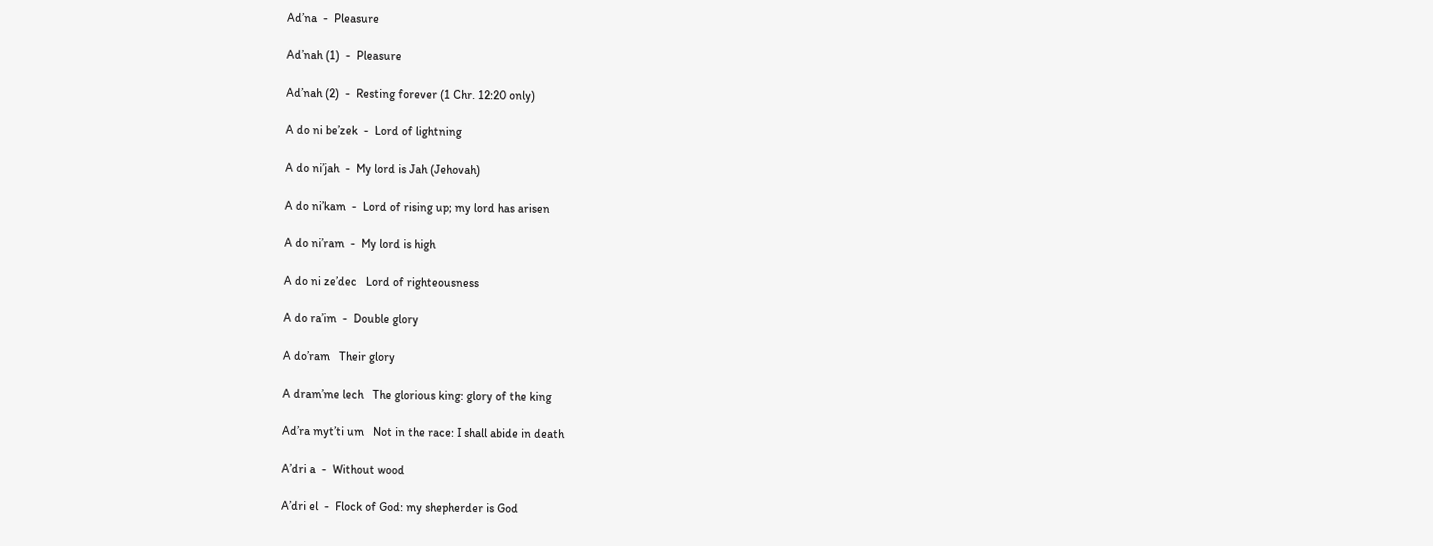Ad’na  -  Pleasure

Ad’nah (1)  -  Pleasure

Ad’nah (2)  -  Resting forever (1 Chr. 12:20 only)

A do ni be’zek  -  Lord of lightning

A do ni’jah  -  My lord is Jah (Jehovah)

A do ni’kam  -  Lord of rising up; my lord has arisen

A do ni’ram  -  My lord is high

A do ni ze’dec   Lord of righteousness

A do ra’im  -  Double glory

A do’ram   Their glory

A dram’me lech   The glorious king: glory of the king

Ad’ra myt’ti um   Not in the race: I shall abide in death

A’dri a  -  Without wood

A’dri el  -  Flock of God: my shepherder is God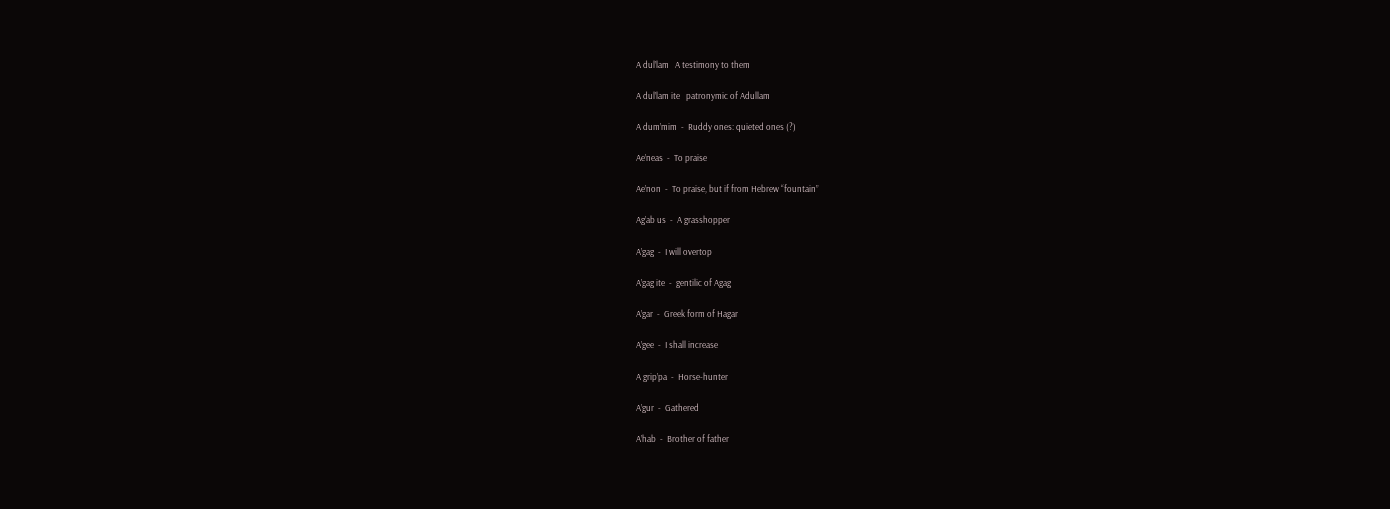A dul’lam   A testimony to them

A dul’lam ite   patronymic of Adullam

A dum’mim  -  Ruddy ones: quieted ones (?)

Ae’neas  -  To praise

Ae’non  -  To praise, but if from Hebrew “fountain”

Ag’ab us  -  A grasshopper

A’gag  -  I will overtop

A’gag ite  -  gentilic of Agag

A’gar  -  Greek form of Hagar

A’gee  -  I shall increase

A grip’pa  -  Horse-hunter

A’gur  -  Gathered

A’hab  -  Brother of father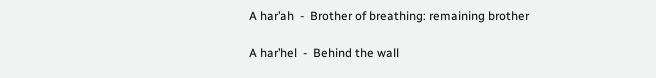A har’ah  -  Brother of breathing: remaining brother

A har’hel  -  Behind the wall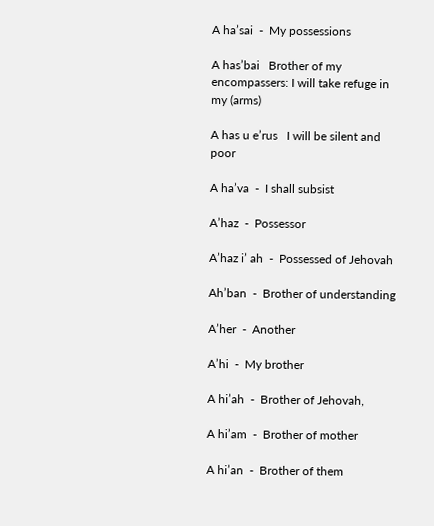A ha’sai  -  My possessions

A has’bai   Brother of my encompassers: I will take refuge in my (arms)

A has u e’rus   I will be silent and poor

A ha’va  -  I shall subsist

A’haz  -  Possessor

A’haz i’ ah  -  Possessed of Jehovah

Ah’ban  -  Brother of understanding

A’her  -  Another

A’hi  -  My brother

A hi’ah  -  Brother of Jehovah,

A hi’am  -  Brother of mother

A hi’an  -  Brother of them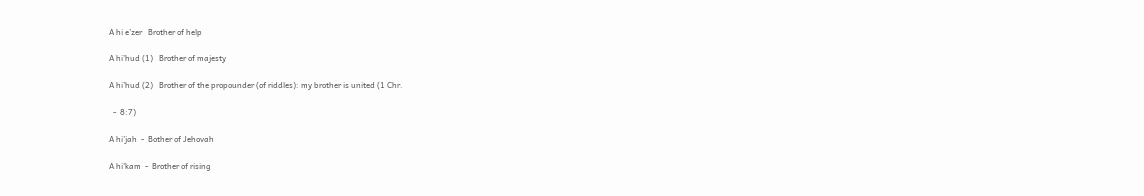A hi e’zer   Brother of help

A hi’hud (1)   Brother of majesty

A hi’hud (2)   Brother of the propounder (of riddles): my brother is united (1 Chr.

  -  8:7)

A hi’jah  -  Bother of Jehovah

A hi’kam  -  Brother of rising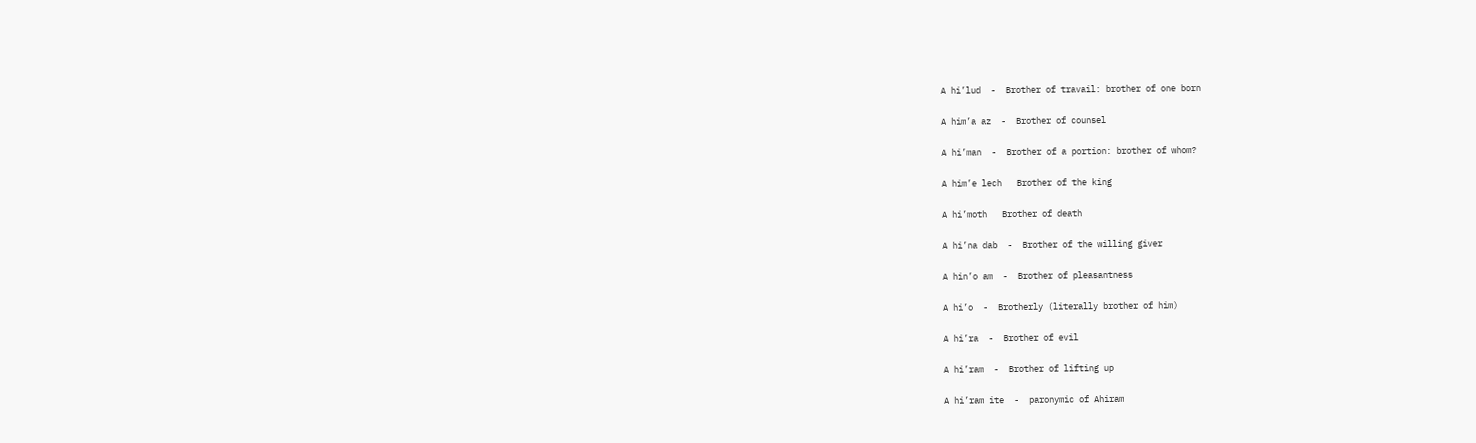A hi’lud  -  Brother of travail: brother of one born

A him’a az  -  Brother of counsel

A hi’man  -  Brother of a portion: brother of whom?

A him’e lech   Brother of the king

A hi’moth   Brother of death

A hi’na dab  -  Brother of the willing giver

A hin’o am  -  Brother of pleasantness

A hi’o  -  Brotherly (literally brother of him)

A hi’ra  -  Brother of evil

A hi’ram  -  Brother of lifting up

A hi’ram ite  -  paronymic of Ahiram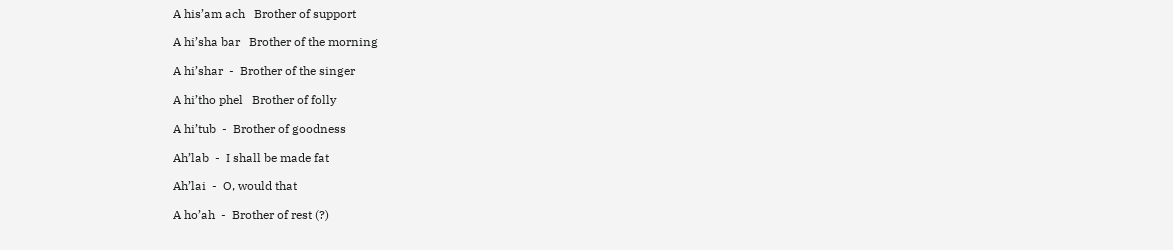A his’am ach   Brother of support

A hi’sha bar   Brother of the morning

A hi’shar  -  Brother of the singer

A hi’tho phel   Brother of folly

A hi’tub  -  Brother of goodness

Ah’lab  -  I shall be made fat

Ah’lai  -  O, would that

A ho’ah  -  Brother of rest (?)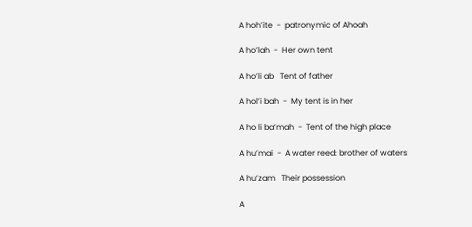A hoh’ite  -  patronymic of Ahoah

A ho’lah  -  Her own tent

A ho’li ab   Tent of father

A hol’i bah  -  My tent is in her

A ho li ba’mah  -  Tent of the high place

A hu’mai  -  A water reed: brother of waters

A hu’zam   Their possession

A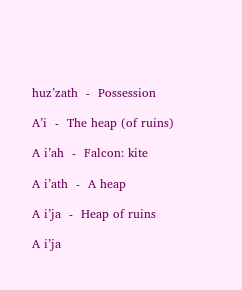huz’zath  -  Possession

A’i  -  The heap (of ruins)

A i’ah  -  Falcon: kite

A i’ath  -  A heap

A i’ja  -  Heap of ruins

A i’ja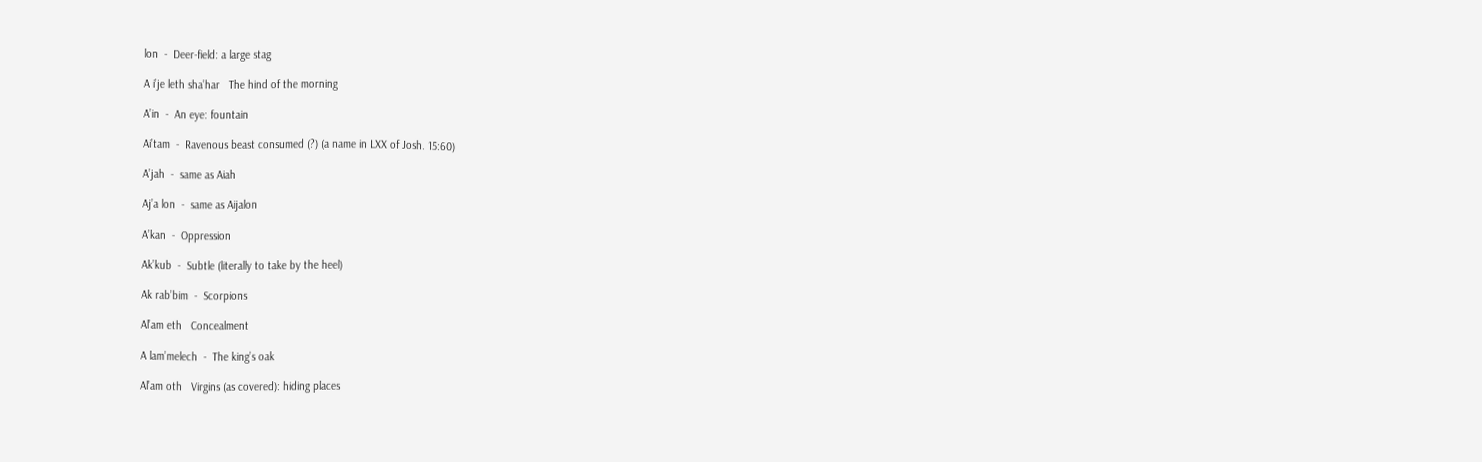lon  -  Deer-field: a large stag

A i’je leth sha’har   The hind of the morning

A’in  -  An eye: fountain

Ai’tam  -  Ravenous beast consumed (?) (a name in LXX of Josh. 15:60)

A’jah  -  same as Aiah

Aj’a lon  -  same as Aijalon

A’kan  -  Oppression

Ak’kub  -  Subtle (literally to take by the heel)

Ak rab’bim  -  Scorpions

Al’am eth   Concealment

A lam’melech  -  The king’s oak

Al’am oth   Virgins (as covered): hiding places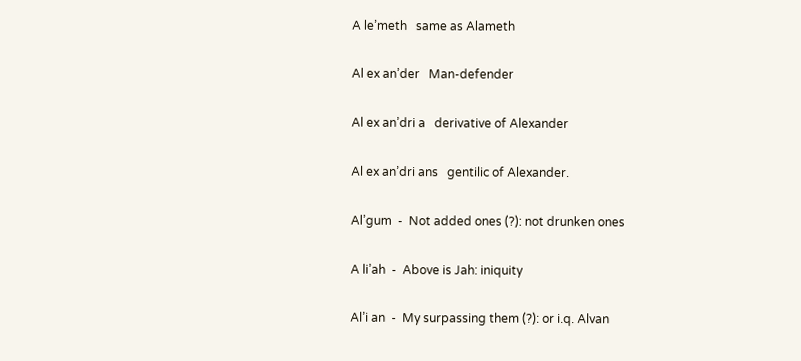A le’meth   same as Alameth

Al ex an’der   Man-defender

Al ex an’dri a   derivative of Alexander

Al ex an’dri ans   gentilic of Alexander.

Al’gum  -  Not added ones (?): not drunken ones

A li’ah  -  Above is Jah: iniquity

Al’i an  -  My surpassing them (?): or i.q. Alvan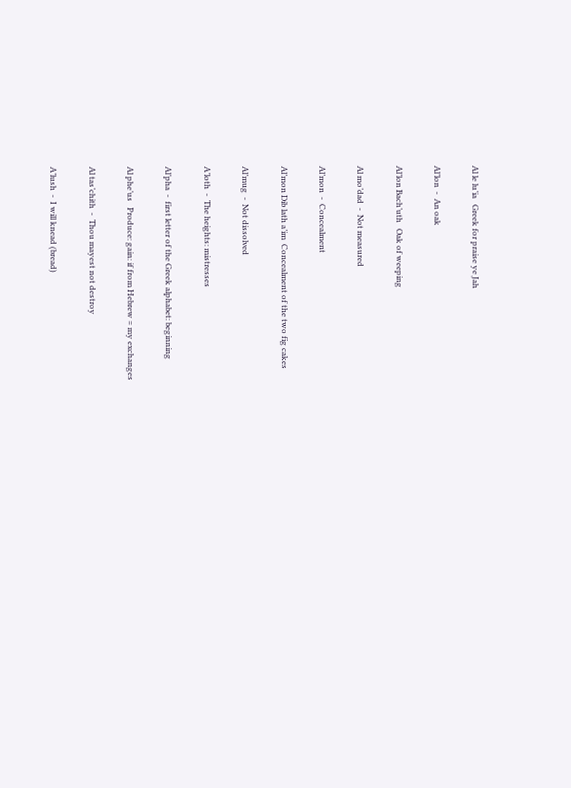Al le lu’ia   Greek for praise ye Jah

Al’lon  -  An oak

Al’lon Bach’uth   Oak of weeping

Al mo’dad  -  Not measured

Al’mon  -  Concealment

Al’mon Dib lath a’im  Concealment of the two fig cakes

Al’mug  -  Not dissolved

A’loth  -  The heights: mistresses

Al’pha  -  first letter of the Greek alphabet: beginning

Al phe’us   Produce: gain: if from Hebrew = my exchanges

Al tas’chith  -  Thou mayest not destroy

A’lush  -  I will knead (bread)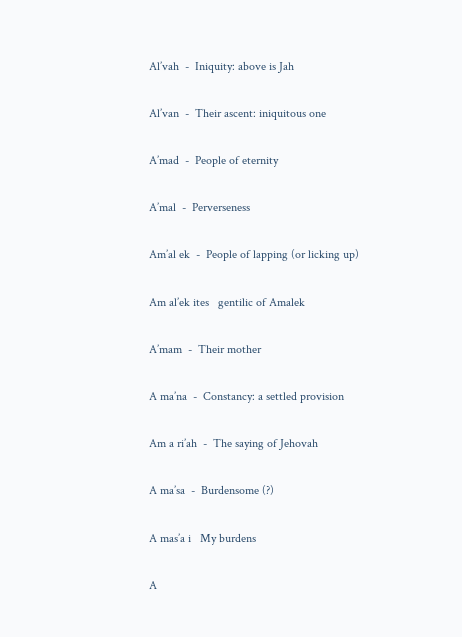Al’vah  -  Iniquity: above is Jah

Al’van  -  Their ascent: iniquitous one

A’mad  -  People of eternity

A’mal  -  Perverseness

Am’al ek  -  People of lapping (or licking up)

Am al’ek ites   gentilic of Amalek

A’mam  -  Their mother

A ma’na  -  Constancy: a settled provision

Am a ri’ah  -  The saying of Jehovah

A ma’sa  -  Burdensome (?)

A mas’a i   My burdens

A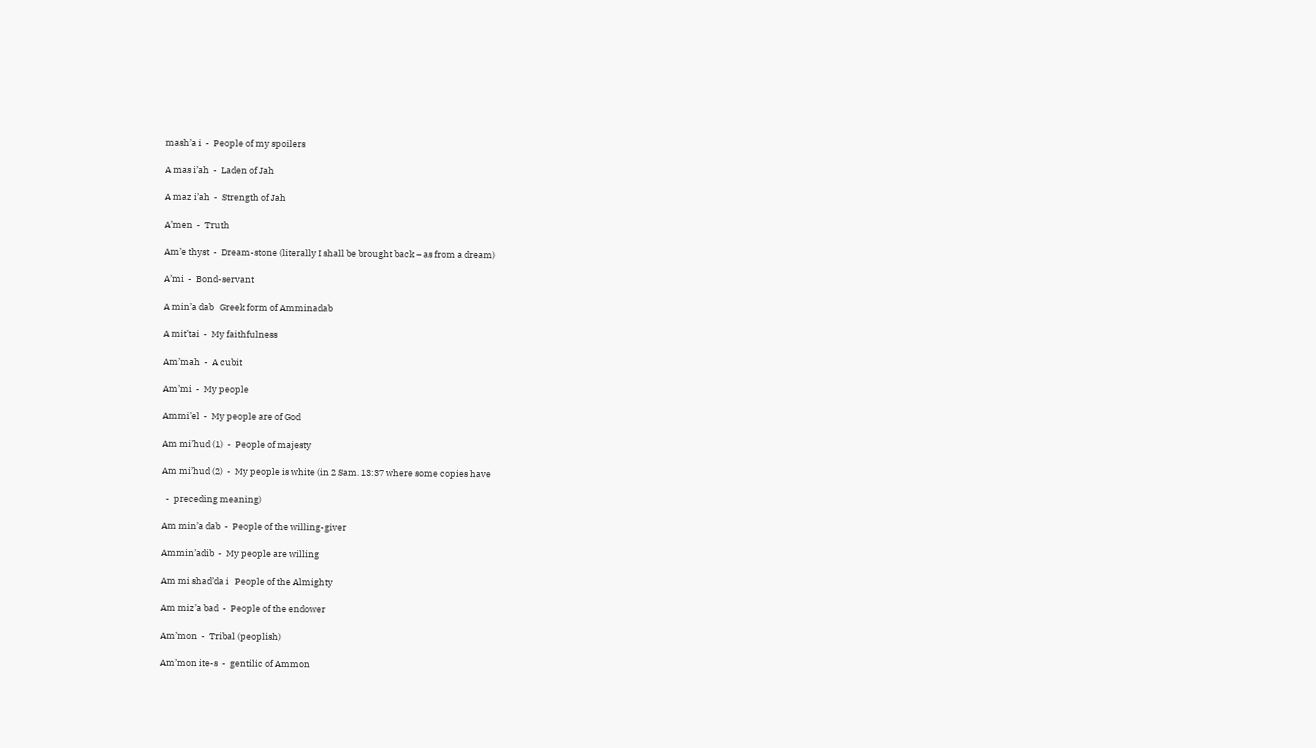mash’a i  -  People of my spoilers

A mas i’ah  -  Laden of Jah

A maz i’ah  -  Strength of Jah

A’men  -  Truth

Am’e thyst  -  Dream-stone (literally I shall be brought back – as from a dream)

A’mi  -  Bond-servant

A min’a dab   Greek form of Amminadab

A mit’tai  -  My faithfulness

Am’mah  -  A cubit

Am’mi  -  My people

Ammi’el  -  My people are of God

Am mi’hud (1)  -  People of majesty

Am mi’hud (2)  -  My people is white (in 2 Sam. 13:37 where some copies have

  -  preceding meaning)

Am min’a dab  -  People of the willing-giver

Ammin’adib  -  My people are willing

Am mi shad’da i   People of the Almighty

Am miz’a bad  -  People of the endower

Am’mon  -  Tribal (peoplish)

Am’mon ite-s  -  gentilic of Ammon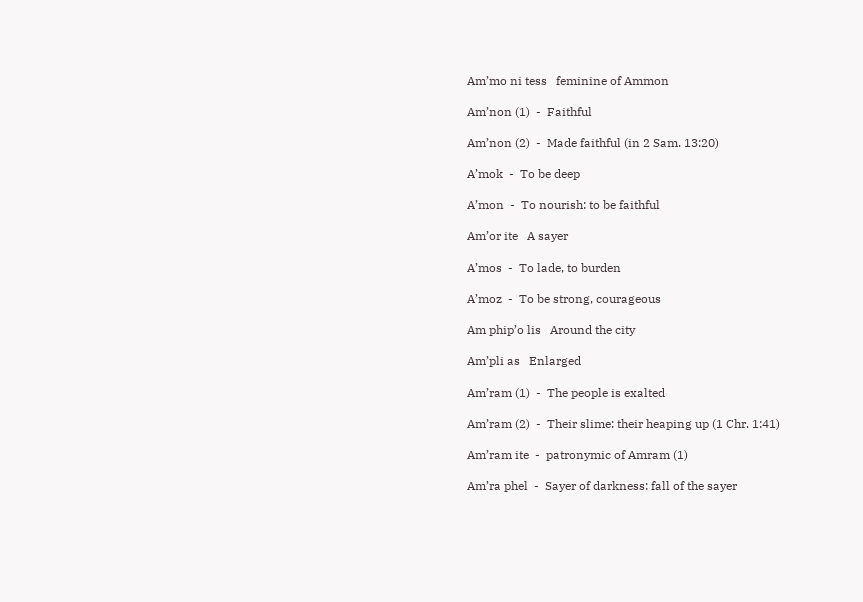Am’mo ni tess   feminine of Ammon

Am’non (1)  -  Faithful

Am’non (2)  -  Made faithful (in 2 Sam. 13:20)

A’mok  -  To be deep

A’mon  -  To nourish: to be faithful

Am’or ite   A sayer

A’mos  -  To lade, to burden

A’moz  -  To be strong, courageous

Am phip’o lis   Around the city

Am’pli as   Enlarged

Am’ram (1)  -  The people is exalted

Am’ram (2)  -  Their slime: their heaping up (1 Chr. 1:41)

Am’ram ite  -  patronymic of Amram (1)

Am’ra phel  -  Sayer of darkness: fall of the sayer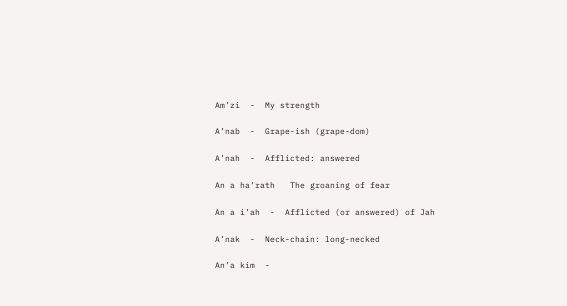Am’zi  -  My strength

A’nab  -  Grape-ish (grape-dom)

A’nah  -  Afflicted: answered

An a ha’rath   The groaning of fear

An a i’ah  -  Afflicted (or answered) of Jah

A’nak  -  Neck-chain: long-necked

An’a kim  -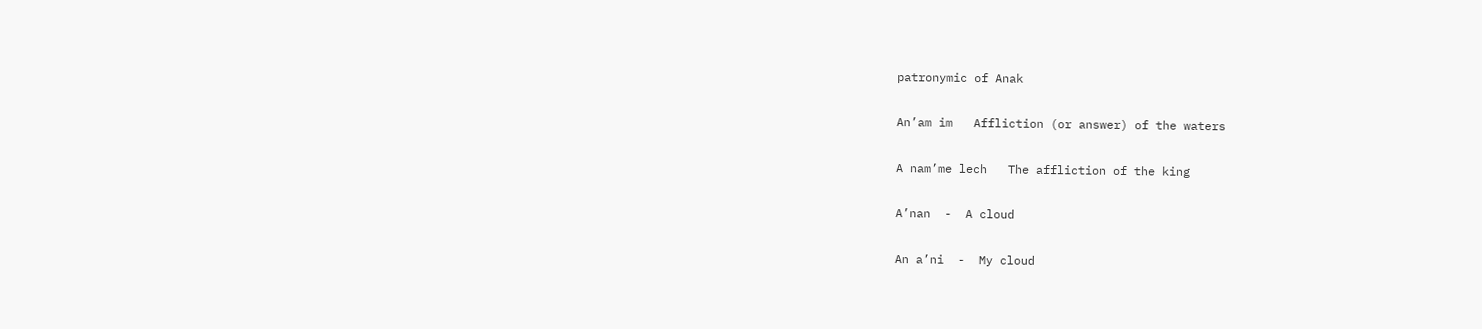patronymic of Anak

An’am im   Affliction (or answer) of the waters

A nam’me lech   The affliction of the king

A’nan  -  A cloud

An a’ni  -  My cloud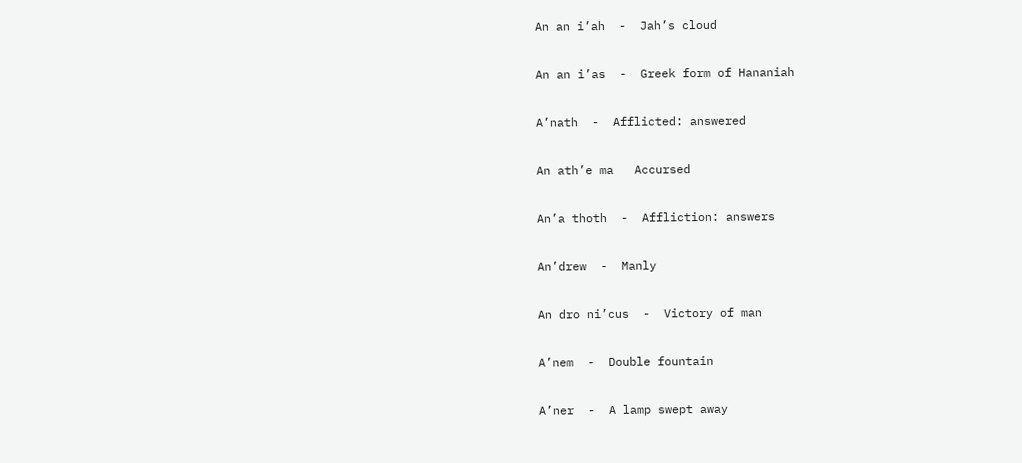An an i’ah  -  Jah’s cloud

An an i’as  -  Greek form of Hananiah

A’nath  -  Afflicted: answered

An ath’e ma   Accursed

An’a thoth  -  Affliction: answers

An’drew  -  Manly

An dro ni’cus  -  Victory of man

A’nem  -  Double fountain

A’ner  -  A lamp swept away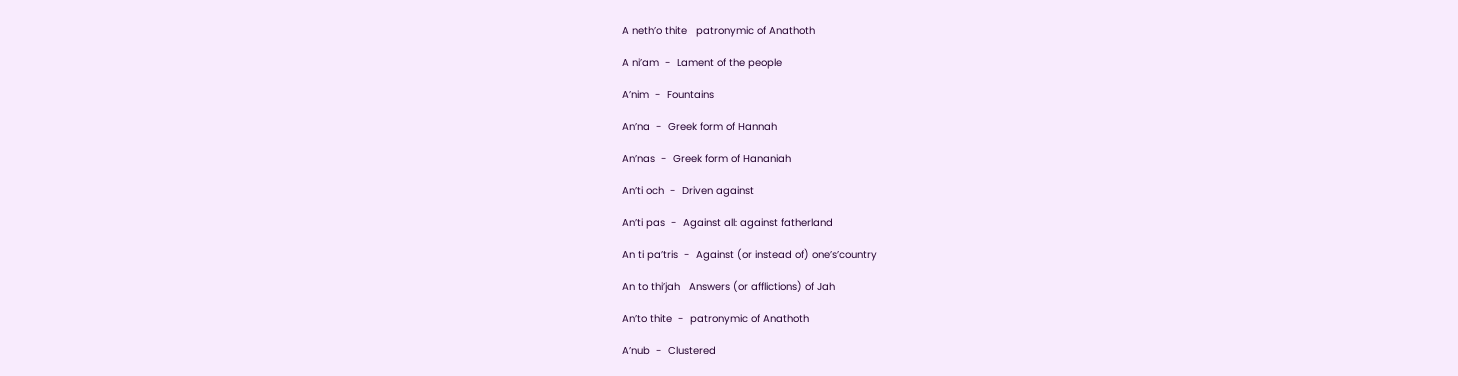A neth’o thite   patronymic of Anathoth

A ni’am  -  Lament of the people

A’nim  -  Fountains

An’na  -  Greek form of Hannah

An’nas  -  Greek form of Hananiah

An’ti och  -  Driven against

An’ti pas  -  Against all: against fatherland

An ti pa’tris  -  Against (or instead of) one’s’country

An to thi’jah   Answers (or afflictions) of Jah

An’to thite  -  patronymic of Anathoth

A’nub  -  Clustered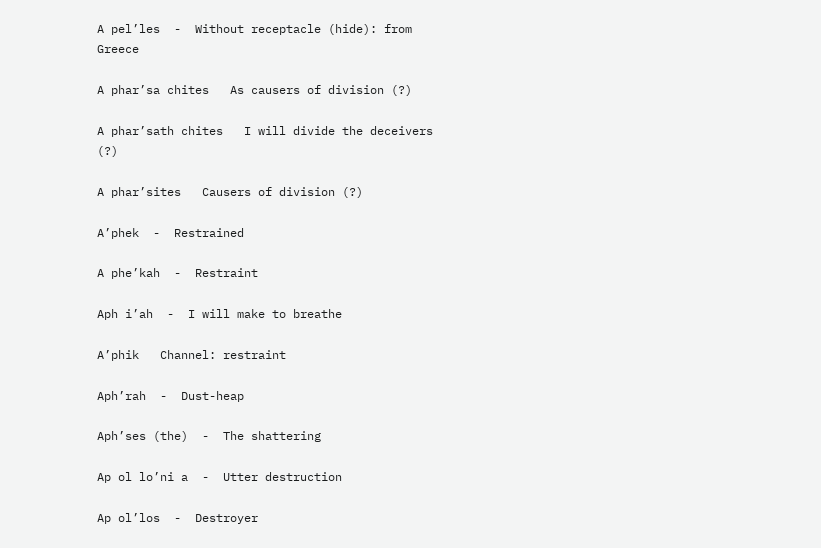A pel’les  -  Without receptacle (hide): from Greece

A phar’sa chites   As causers of division (?)

A phar’sath chites   I will divide the deceivers (?)

A phar’sites   Causers of division (?)

A’phek  -  Restrained

A phe’kah  -  Restraint

Aph i’ah  -  I will make to breathe

A’phik   Channel: restraint

Aph’rah  -  Dust-heap

Aph’ses (the)  -  The shattering

Ap ol lo’ni a  -  Utter destruction

Ap ol’los  -  Destroyer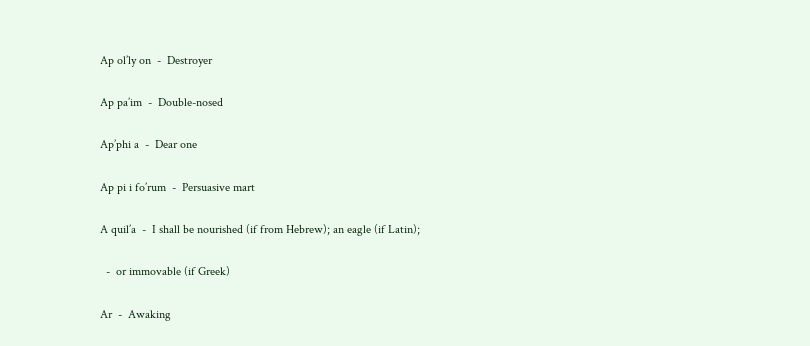Ap ol’ly on  -  Destroyer

Ap pa’im  -  Double-nosed

Ap’phi a  -  Dear one

Ap pi i fo’rum  -  Persuasive mart

A quil’a  -  I shall be nourished (if from Hebrew); an eagle (if Latin);

  -  or immovable (if Greek)

Ar  -  Awaking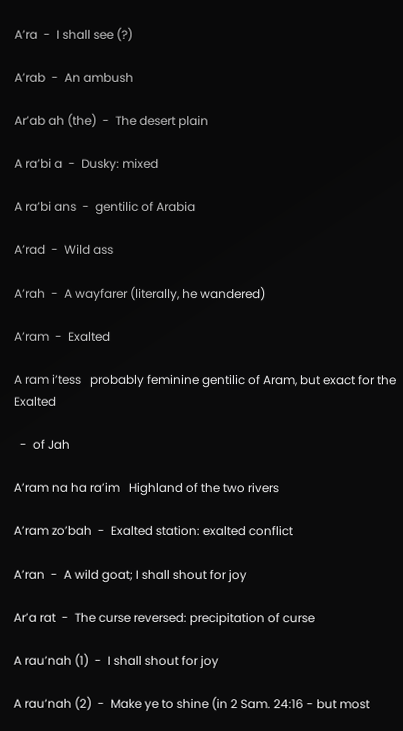A’ra  -  I shall see (?)

A’rab  -  An ambush

Ar’ab ah (the)  -  The desert plain

A ra’bi a  -  Dusky: mixed

A ra’bi ans  -  gentilic of Arabia

A’rad  -  Wild ass

A’rah  -  A wayfarer (literally, he wandered)

A’ram  -  Exalted

A ram i’tess   probably feminine gentilic of Aram, but exact for the Exalted

  -  of Jah

A’ram na ha ra’im   Highland of the two rivers

A’ram zo’bah  -  Exalted station: exalted conflict

A’ran  -  A wild goat; I shall shout for joy

Ar’a rat  -  The curse reversed: precipitation of curse

A rau’nah (1)  -  I shall shout for joy

A rau’nah (2)  -  Make ye to shine (in 2 Sam. 24:16 - but most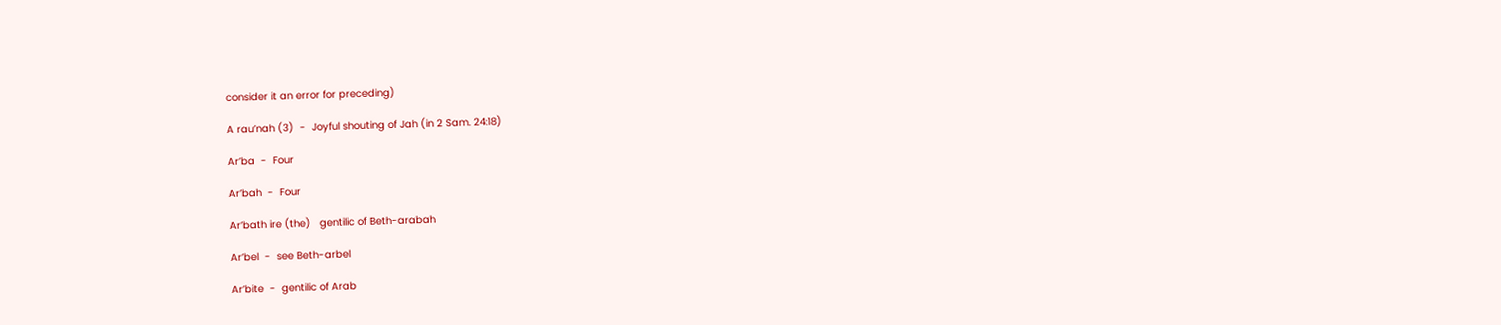consider it an error for preceding)

A rau’nah (3)  -  Joyful shouting of Jah (in 2 Sam. 24:18)

Ar’ba  -  Four

Ar’bah  -  Four

Ar’bath ire (the)   gentilic of Beth-arabah

Ar’bel  -  see Beth-arbel

Ar’bite  -  gentilic of Arab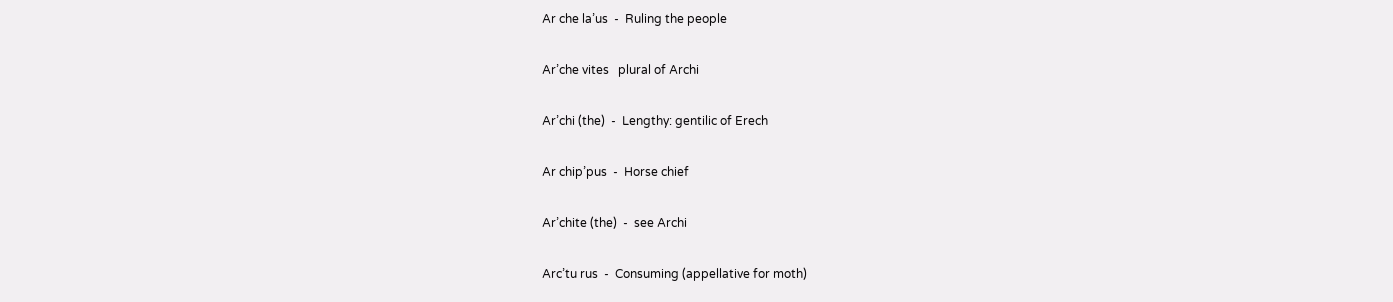Ar che la’us  -  Ruling the people

Ar’che vites   plural of Archi

Ar’chi (the)  -  Lengthy: gentilic of Erech

Ar chip’pus  -  Horse chief

Ar’chite (the)  -  see Archi

Arc’tu rus  -  Consuming (appellative for moth)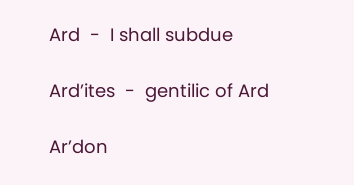Ard  -  I shall subdue

Ard’ites  -  gentilic of Ard

Ar’don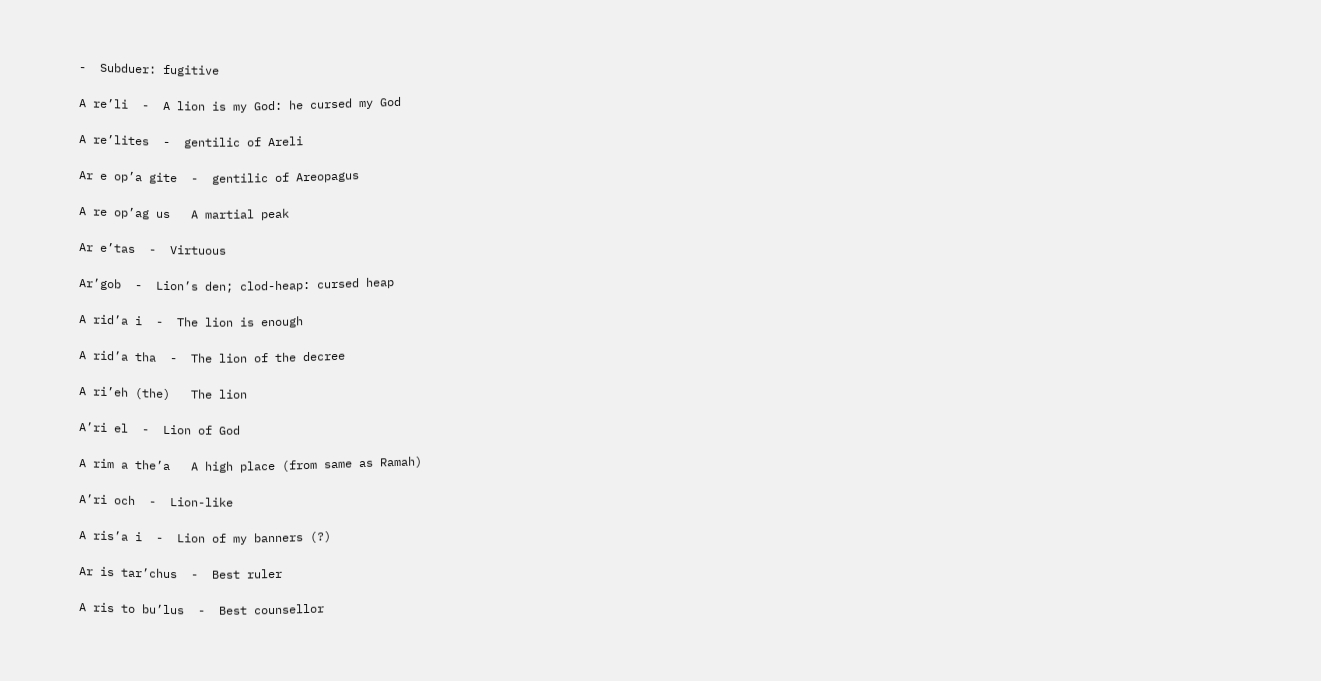-  Subduer: fugitive

A re’li  -  A lion is my God: he cursed my God

A re’lites  -  gentilic of Areli

Ar e op’a gite  -  gentilic of Areopagus

A re op’ag us   A martial peak

Ar e’tas  -  Virtuous

Ar’gob  -  Lion’s den; clod-heap: cursed heap

A rid’a i  -  The lion is enough

A rid’a tha  -  The lion of the decree

A ri’eh (the)   The lion

A’ri el  -  Lion of God

A rim a the’a   A high place (from same as Ramah)

A’ri och  -  Lion-like

A ris’a i  -  Lion of my banners (?)

Ar is tar’chus  -  Best ruler

A ris to bu’lus  -  Best counsellor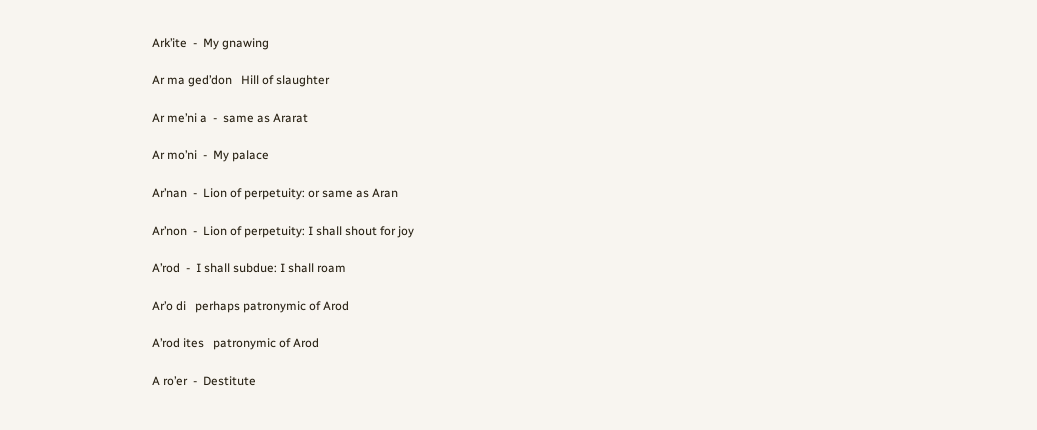Ark’ite  -  My gnawing

Ar ma ged’don   Hill of slaughter

Ar me’ni a  -  same as Ararat

Ar mo’ni  -  My palace

Ar’nan  -  Lion of perpetuity: or same as Aran

Ar’non  -  Lion of perpetuity: I shall shout for joy

A’rod  -  I shall subdue: I shall roam

Ar’o di   perhaps patronymic of Arod

A’rod ites   patronymic of Arod

A ro’er  -  Destitute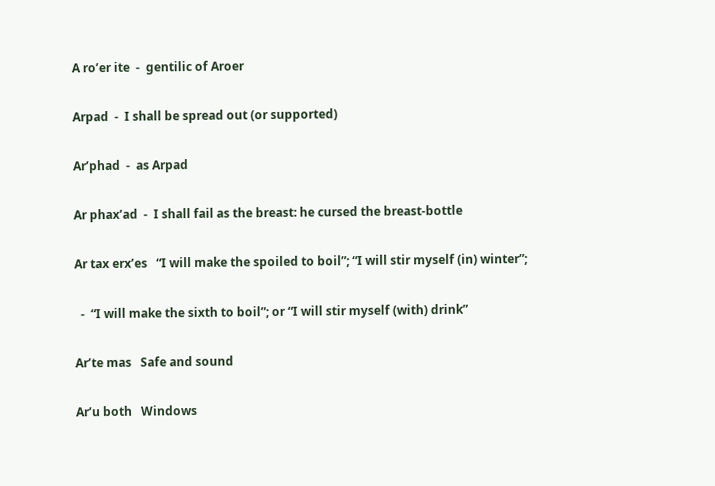A ro’er ite  -  gentilic of Aroer

Arpad  -  I shall be spread out (or supported)

Ar’phad  -  as Arpad

Ar phax’ad  -  I shall fail as the breast: he cursed the breast-bottle

Ar tax erx’es   “I will make the spoiled to boil”; “I will stir myself (in) winter”;

  -  “I will make the sixth to boil”; or “I will stir myself (with) drink”

Ar’te mas   Safe and sound

Ar’u both   Windows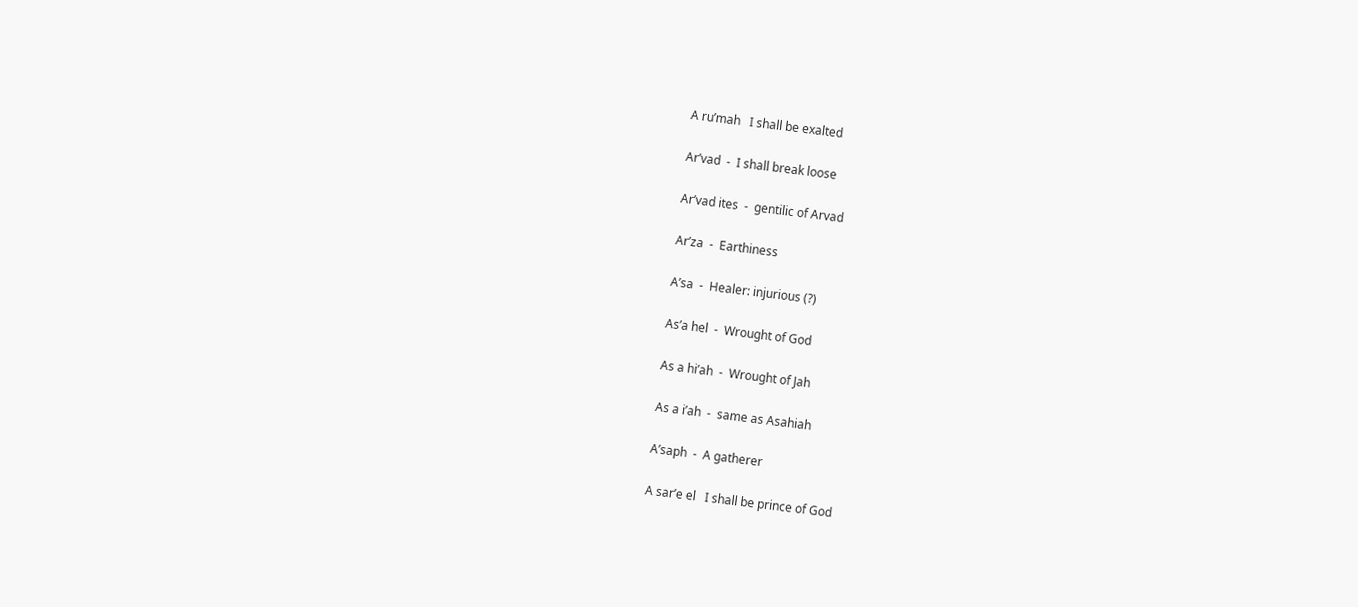A ru’mah   I shall be exalted

Ar’vad  -  I shall break loose

Ar’vad ites  -  gentilic of Arvad

Ar’za  -  Earthiness

A’sa  -  Healer: injurious (?)

As’a hel  -  Wrought of God

As a hi’ah  -  Wrought of Jah

As a i’ah  -  same as Asahiah

A’saph  -  A gatherer

A sar’e el   I shall be prince of God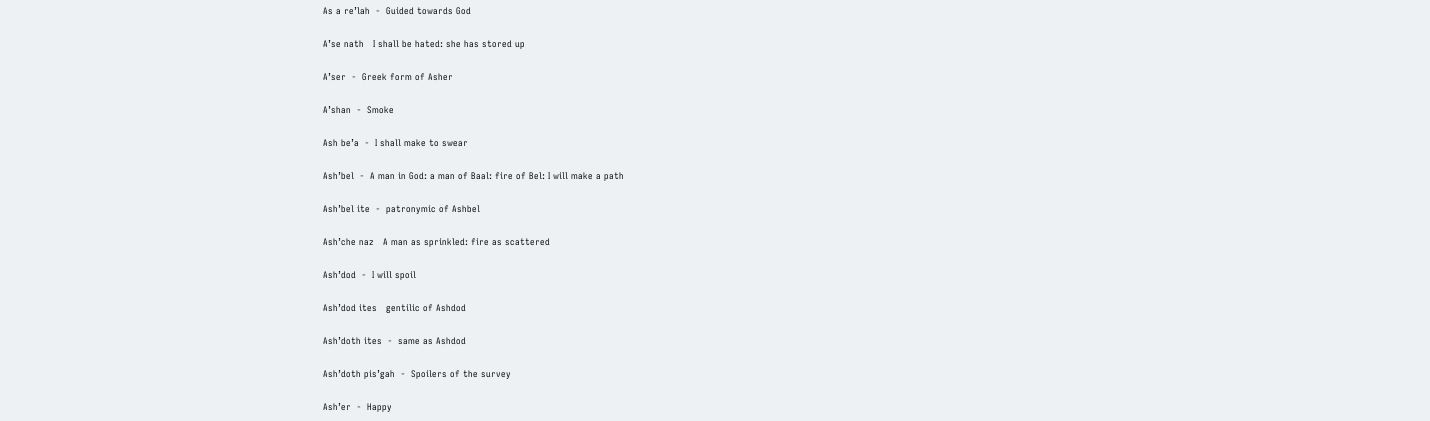As a re’lah  -  Guided towards God

A’se nath   I shall be hated: she has stored up

A’ser  -  Greek form of Asher

A’shan  -  Smoke

Ash be’a  -  I shall make to swear

Ash’bel  -  A man in God: a man of Baal: fire of Bel: I will make a path

Ash’bel ite  -  patronymic of Ashbel

Ash’che naz   A man as sprinkled: fire as scattered

Ash’dod  -  I will spoil

Ash’dod ites   gentilic of Ashdod

Ash’doth ites  -  same as Ashdod

Ash’doth pis’gah  -  Spoilers of the survey

Ash’er  -  Happy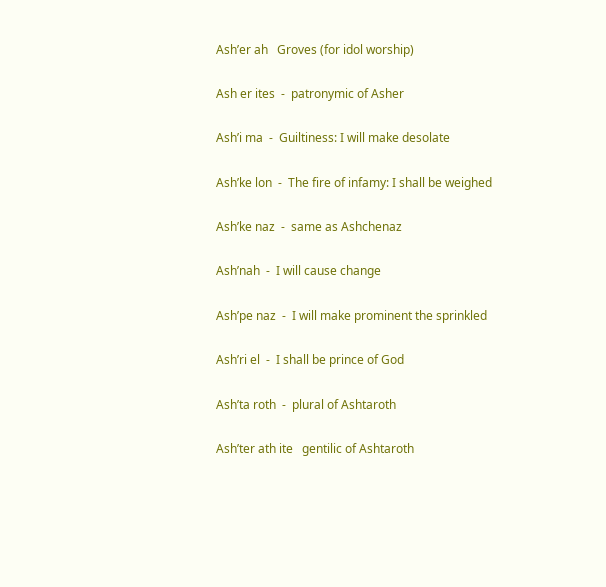Ash’er ah   Groves (for idol worship)

Ash er ites  -  patronymic of Asher

Ash’i ma  -  Guiltiness: I will make desolate

Ash’ke lon  -  The fire of infamy: I shall be weighed

Ash’ke naz  -  same as Ashchenaz

Ash’nah  -  I will cause change

Ash’pe naz  -  I will make prominent the sprinkled

Ash’ri el  -  I shall be prince of God

Ash’ta roth  -  plural of Ashtaroth

Ash’ter ath ite   gentilic of Ashtaroth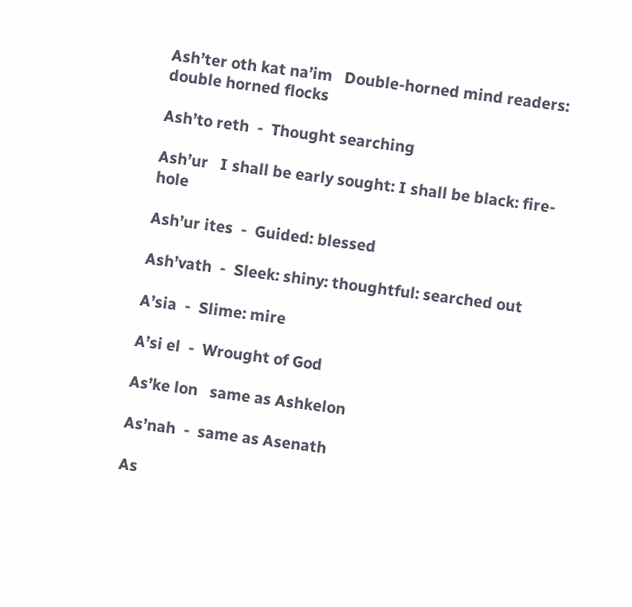Ash’ter oth kat na’im   Double-horned mind readers: double horned flocks

Ash’to reth  -  Thought searching

Ash’ur   I shall be early sought: I shall be black: fire-hole

Ash’ur ites  -  Guided: blessed

Ash’vath  -  Sleek: shiny: thoughtful: searched out

A’sia  -  Slime: mire

A’si el  -  Wrought of God

As’ke lon   same as Ashkelon

As’nah  -  same as Asenath

As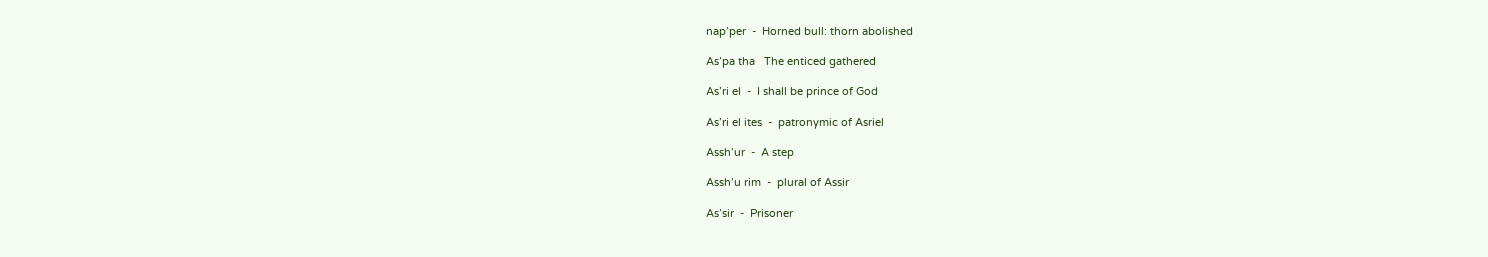nap’per  -  Horned bull: thorn abolished

As’pa tha   The enticed gathered

As’ri el  -  I shall be prince of God

As’ri el ites  -  patronymic of Asriel

Assh’ur  -  A step

Assh’u rim  -  plural of Assir

As’sir  -  Prisoner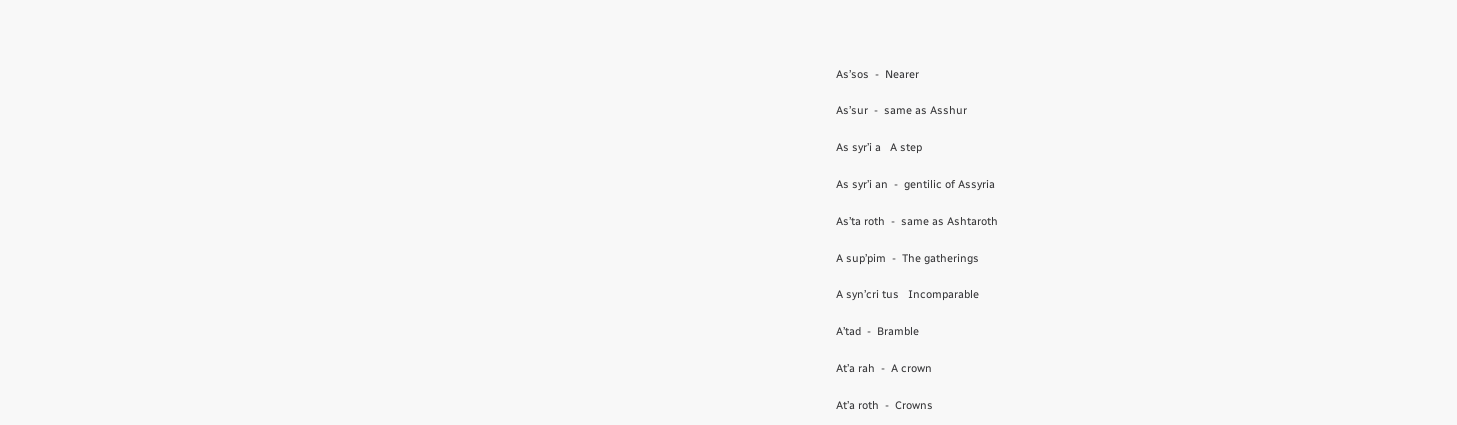As’sos  -  Nearer

As’sur  -  same as Asshur

As syr’i a   A step

As syr’i an  -  gentilic of Assyria

As’ta roth  -  same as Ashtaroth

A sup’pim  -  The gatherings

A syn’cri tus   Incomparable

A’tad  -  Bramble

At’a rah  -  A crown

At’a roth  -  Crowns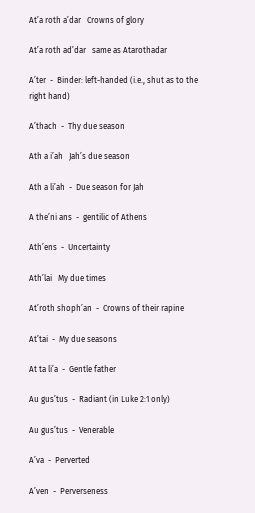At’a roth a’dar   Crowns of glory

At’a roth ad’dar   same as Atarothadar

A’ter  -  Binder: left-handed (i.e., shut as to the right hand)

A’thach  -  Thy due season

Ath a i’ah   Jah’s due season

Ath a li’ah  -  Due season for Jah

A the’ni ans  -  gentilic of Athens

Ath’ens  -  Uncertainty

Ath’lai   My due times

At’roth shoph’an  -  Crowns of their rapine

At’tai  -  My due seasons

At ta li’a  -  Gentle father

Au gus’tus  -  Radiant (in Luke 2:1 only)

Au gus’tus  -  Venerable

A’va  -  Perverted

A’ven  -  Perverseness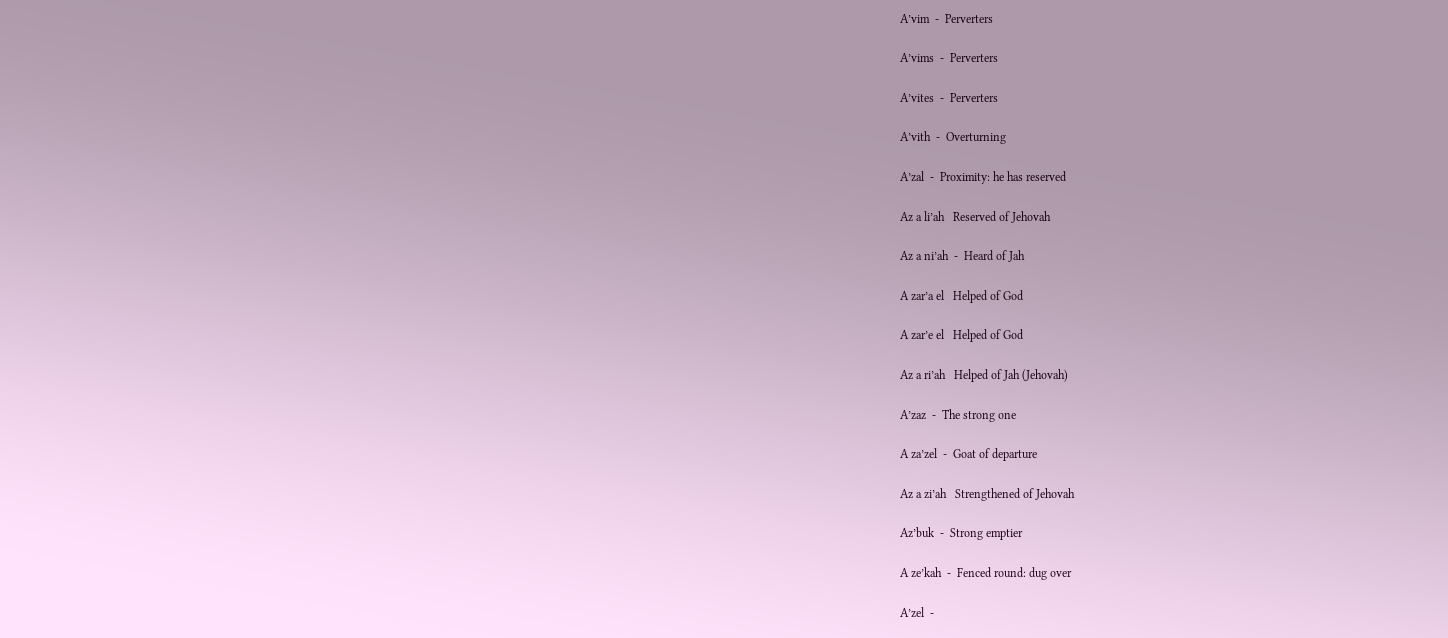A’vim  -  Perverters

A’vims  -  Perverters

A’vites  -  Perverters

A’vith  -  Overturning

A’zal  -  Proximity: he has reserved

Az a li’ah   Reserved of Jehovah

Az a ni’ah  -  Heard of Jah

A zar’a el   Helped of God

A zar’e el   Helped of God

Az a ri’ah   Helped of Jah (Jehovah)

A’zaz  -  The strong one

A za’zel  -  Goat of departure

Az a zi’ah   Strengthened of Jehovah

Az’buk  -  Strong emptier

A ze’kah  -  Fenced round: dug over

A’zel  -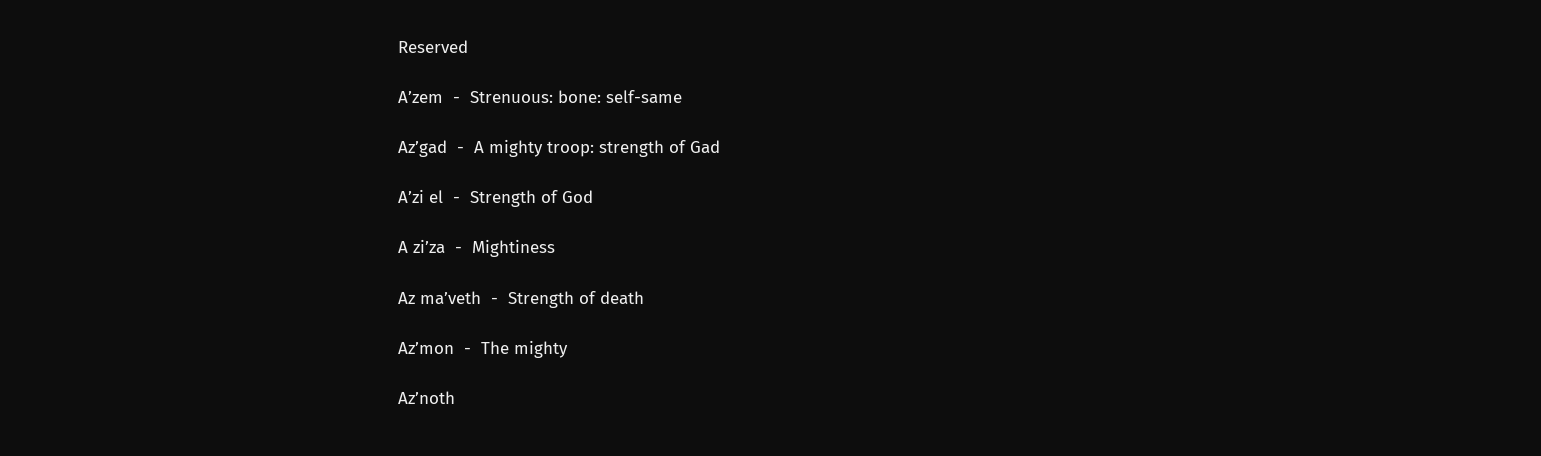Reserved

A’zem  -  Strenuous: bone: self-same

Az’gad  -  A mighty troop: strength of Gad

A’zi el  -  Strength of God

A zi’za  -  Mightiness

Az ma’veth  -  Strength of death

Az’mon  -  The mighty

Az’noth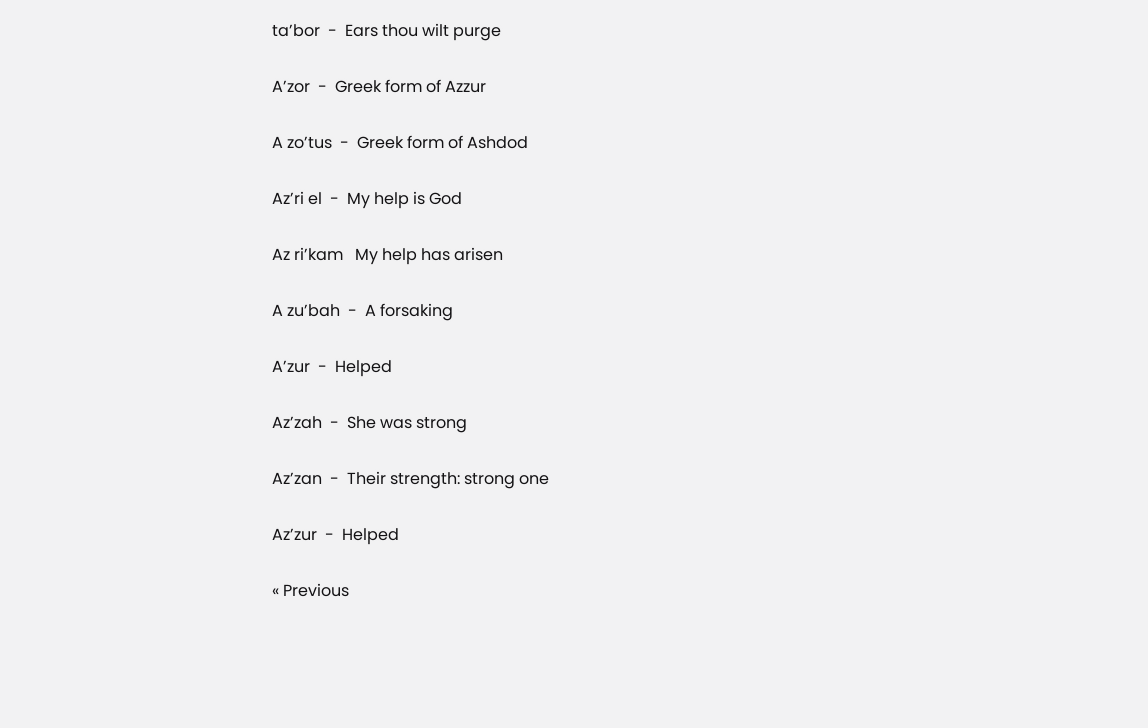ta’bor  -  Ears thou wilt purge

A’zor  -  Greek form of Azzur

A zo’tus  -  Greek form of Ashdod

Az’ri el  -  My help is God

Az ri’kam   My help has arisen

A zu’bah  -  A forsaking

A’zur  -  Helped

Az’zah  -  She was strong

Az’zan  -  Their strength: strong one

Az’zur  -  Helped

« Previous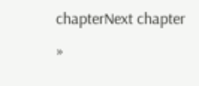chapterNext chapter »